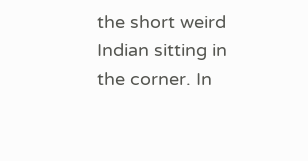the short weird Indian sitting in the corner. In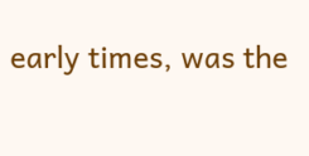early times, was the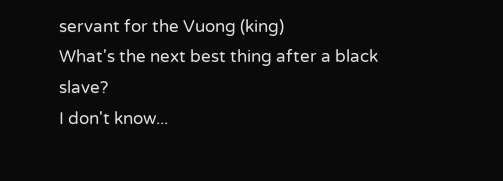servant for the Vuong (king)
What's the next best thing after a black slave?
I don't know...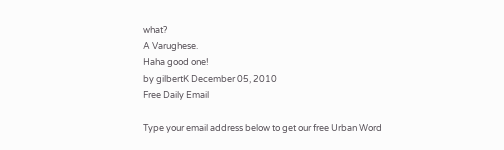what?
A Varughese.
Haha good one!
by gilbertK December 05, 2010
Free Daily Email

Type your email address below to get our free Urban Word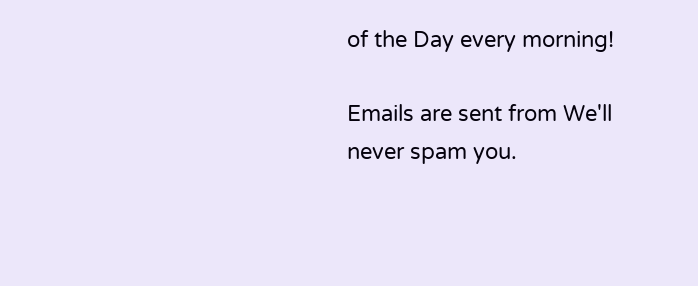of the Day every morning!

Emails are sent from We'll never spam you.